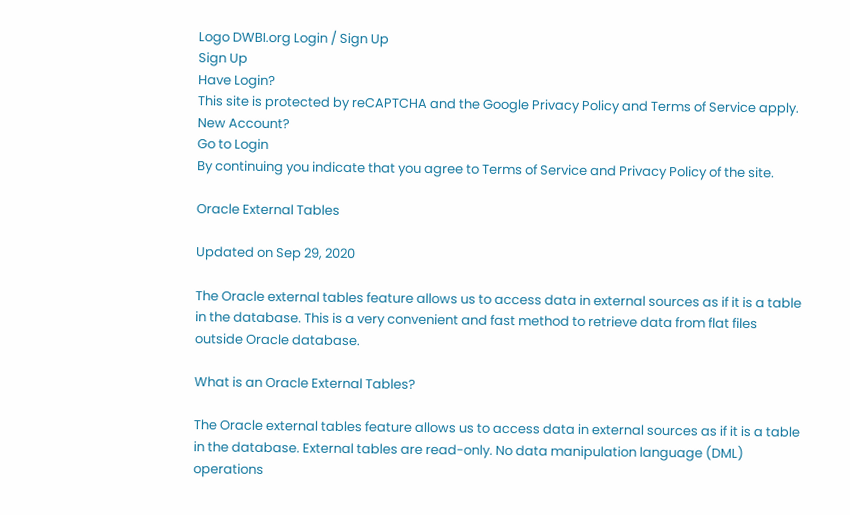Logo DWBI.org Login / Sign Up
Sign Up
Have Login?
This site is protected by reCAPTCHA and the Google Privacy Policy and Terms of Service apply.
New Account?
Go to Login
By continuing you indicate that you agree to Terms of Service and Privacy Policy of the site.

Oracle External Tables

Updated on Sep 29, 2020

The Oracle external tables feature allows us to access data in external sources as if it is a table in the database. This is a very convenient and fast method to retrieve data from flat files outside Oracle database.

What is an Oracle External Tables?

The Oracle external tables feature allows us to access data in external sources as if it is a table in the database. External tables are read-only. No data manipulation language (DML) operations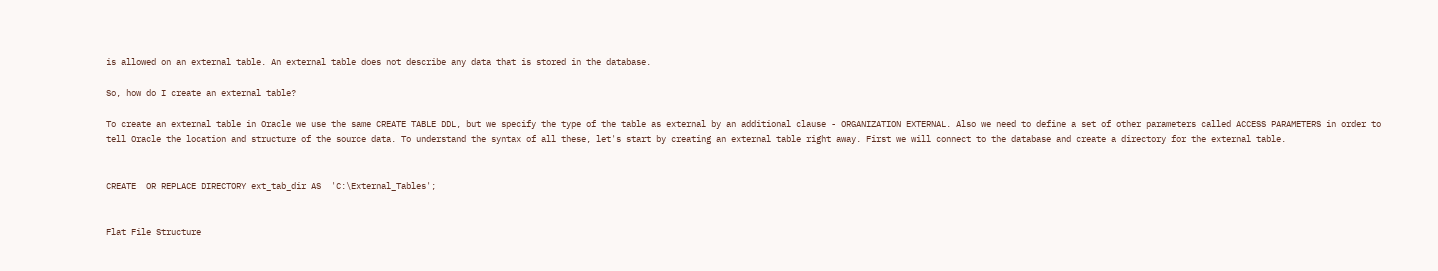is allowed on an external table. An external table does not describe any data that is stored in the database.

So, how do I create an external table?

To create an external table in Oracle we use the same CREATE TABLE DDL, but we specify the type of the table as external by an additional clause - ORGANIZATION EXTERNAL. Also we need to define a set of other parameters called ACCESS PARAMETERS in order to tell Oracle the location and structure of the source data. To understand the syntax of all these, let's start by creating an external table right away. First we will connect to the database and create a directory for the external table.


CREATE  OR REPLACE DIRECTORY ext_tab_dir AS  'C:\External_Tables';


Flat File Structure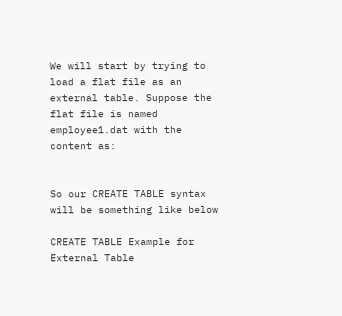We will start by trying to load a flat file as an external table. Suppose the flat file is named employee1.dat with the content as:


So our CREATE TABLE syntax will be something like below

CREATE TABLE Example for External Table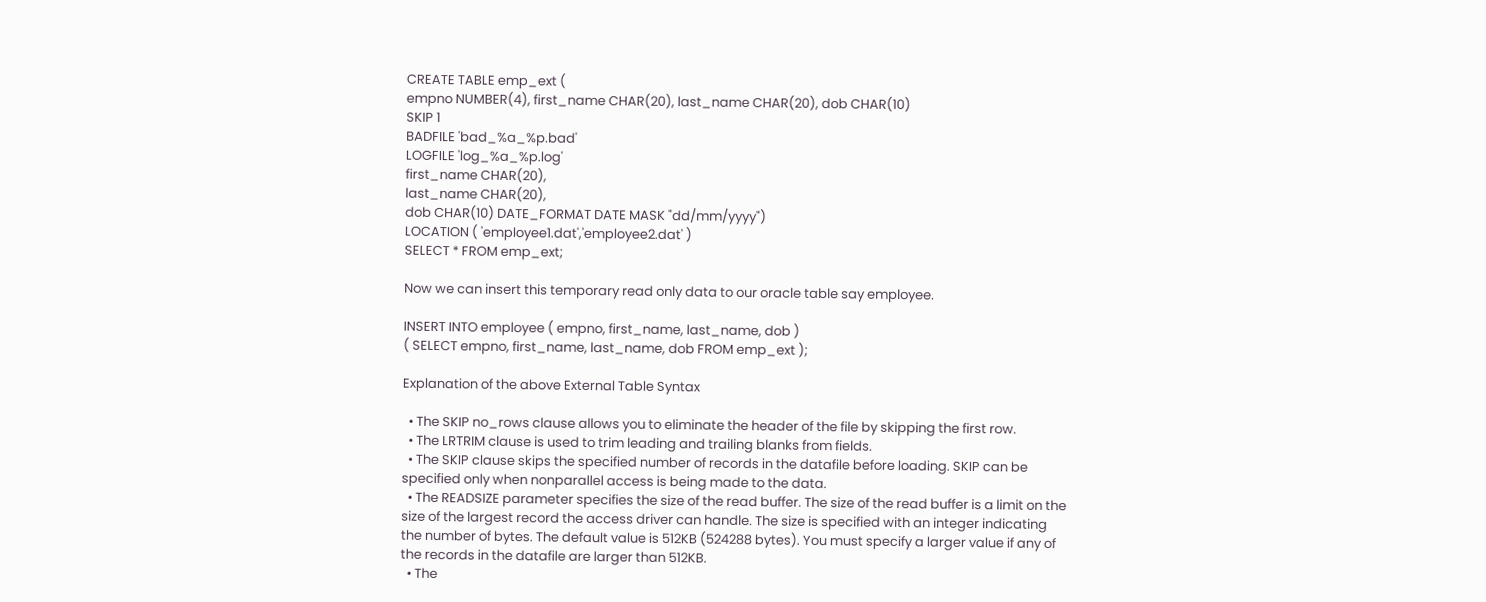CREATE TABLE emp_ext (
empno NUMBER(4), first_name CHAR(20), last_name CHAR(20), dob CHAR(10)
SKIP 1
BADFILE 'bad_%a_%p.bad'
LOGFILE 'log_%a_%p.log'
first_name CHAR(20),
last_name CHAR(20),
dob CHAR(10) DATE_FORMAT DATE MASK "dd/mm/yyyy")
LOCATION ( 'employee1.dat','employee2.dat' )
SELECT * FROM emp_ext;

Now we can insert this temporary read only data to our oracle table say employee.

INSERT INTO employee ( empno, first_name, last_name, dob )
( SELECT empno, first_name, last_name, dob FROM emp_ext );

Explanation of the above External Table Syntax

  • The SKIP no_rows clause allows you to eliminate the header of the file by skipping the first row.
  • The LRTRIM clause is used to trim leading and trailing blanks from fields.
  • The SKIP clause skips the specified number of records in the datafile before loading. SKIP can be specified only when nonparallel access is being made to the data.
  • The READSIZE parameter specifies the size of the read buffer. The size of the read buffer is a limit on the size of the largest record the access driver can handle. The size is specified with an integer indicating the number of bytes. The default value is 512KB (524288 bytes). You must specify a larger value if any of the records in the datafile are larger than 512KB.
  • The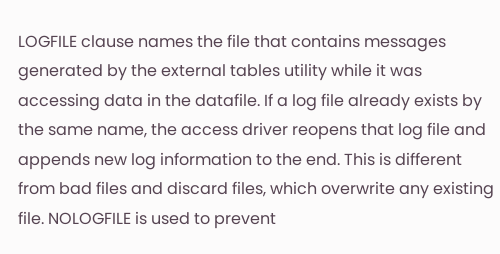LOGFILE clause names the file that contains messages generated by the external tables utility while it was accessing data in the datafile. If a log file already exists by the same name, the access driver reopens that log file and appends new log information to the end. This is different from bad files and discard files, which overwrite any existing file. NOLOGFILE is used to prevent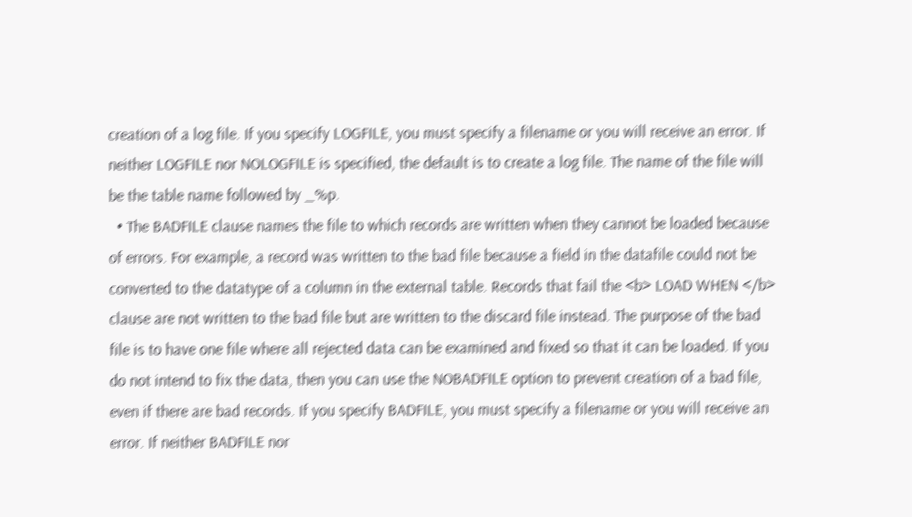creation of a log file. If you specify LOGFILE, you must specify a filename or you will receive an error. If neither LOGFILE nor NOLOGFILE is specified, the default is to create a log file. The name of the file will be the table name followed by _%p.
  • The BADFILE clause names the file to which records are written when they cannot be loaded because of errors. For example, a record was written to the bad file because a field in the datafile could not be converted to the datatype of a column in the external table. Records that fail the <b> LOAD WHEN </b> clause are not written to the bad file but are written to the discard file instead. The purpose of the bad file is to have one file where all rejected data can be examined and fixed so that it can be loaded. If you do not intend to fix the data, then you can use the NOBADFILE option to prevent creation of a bad file, even if there are bad records. If you specify BADFILE, you must specify a filename or you will receive an error. If neither BADFILE nor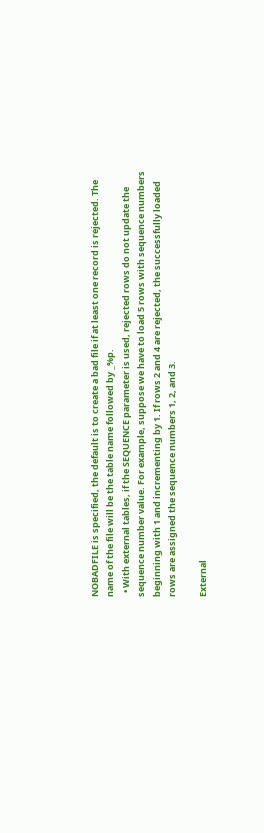NOBADFILE is specified, the default is to create a bad file if at least one record is rejected. The name of the file will be the table name followed by _%p.
  • With external tables, if the SEQUENCE parameter is used, rejected rows do not update the sequence number value. For example, suppose we have to load 5 rows with sequence numbers beginning with 1 and incrementing by 1. If rows 2 and 4 are rejected, the successfully loaded rows are assigned the sequence numbers 1, 2, and 3.

External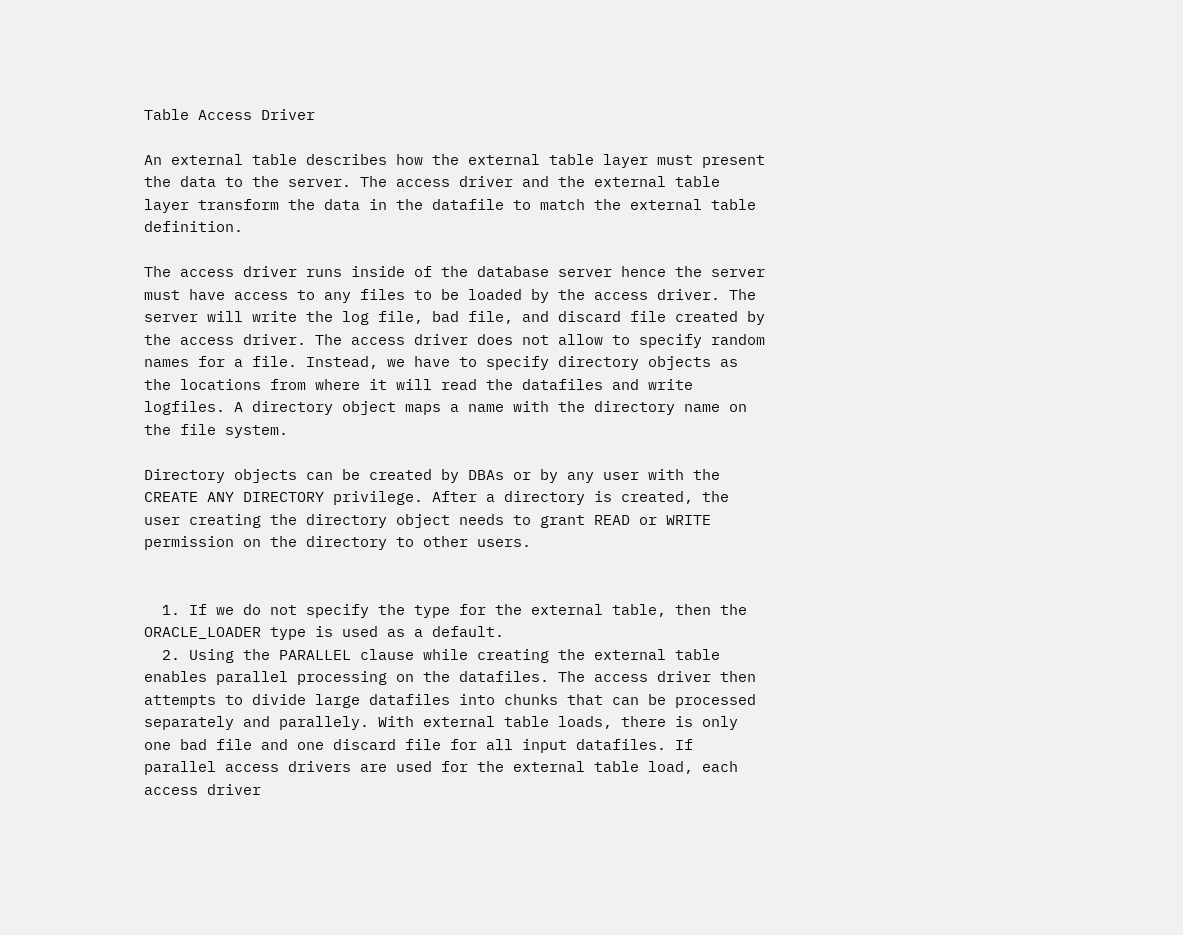Table Access Driver

An external table describes how the external table layer must present the data to the server. The access driver and the external table layer transform the data in the datafile to match the external table definition.

The access driver runs inside of the database server hence the server must have access to any files to be loaded by the access driver. The server will write the log file, bad file, and discard file created by the access driver. The access driver does not allow to specify random names for a file. Instead, we have to specify directory objects as the locations from where it will read the datafiles and write logfiles. A directory object maps a name with the directory name on the file system.

Directory objects can be created by DBAs or by any user with the CREATE ANY DIRECTORY privilege. After a directory is created, the user creating the directory object needs to grant READ or WRITE permission on the directory to other users.


  1. If we do not specify the type for the external table, then the ORACLE_LOADER type is used as a default.
  2. Using the PARALLEL clause while creating the external table enables parallel processing on the datafiles. The access driver then attempts to divide large datafiles into chunks that can be processed separately and parallely. With external table loads, there is only one bad file and one discard file for all input datafiles. If parallel access drivers are used for the external table load, each access driver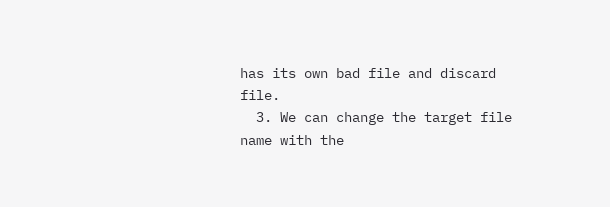has its own bad file and discard file.
  3. We can change the target file name with the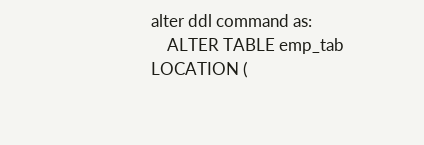alter ddl command as:
    ALTER TABLE emp_tab LOCATION (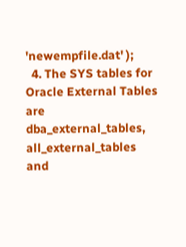'newempfile.dat' );
  4. The SYS tables for Oracle External Tables are dba_external_tables, all_external_tables and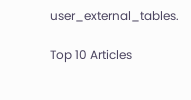user_external_tables.

Top 10 Articles